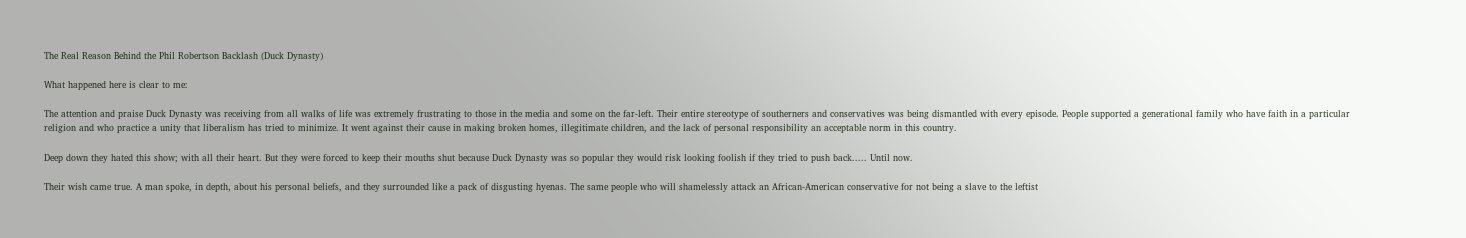The Real Reason Behind the Phil Robertson Backlash (Duck Dynasty)

What happened here is clear to me:

The attention and praise Duck Dynasty was receiving from all walks of life was extremely frustrating to those in the media and some on the far-left. Their entire stereotype of southerners and conservatives was being dismantled with every episode. People supported a generational family who have faith in a particular religion and who practice a unity that liberalism has tried to minimize. It went against their cause in making broken homes, illegitimate children, and the lack of personal responsibility an acceptable norm in this country.

Deep down they hated this show; with all their heart. But they were forced to keep their mouths shut because Duck Dynasty was so popular they would risk looking foolish if they tried to push back..... Until now.

Their wish came true. A man spoke, in depth, about his personal beliefs, and they surrounded like a pack of disgusting hyenas. The same people who will shamelessly attack an African-American conservative for not being a slave to the leftist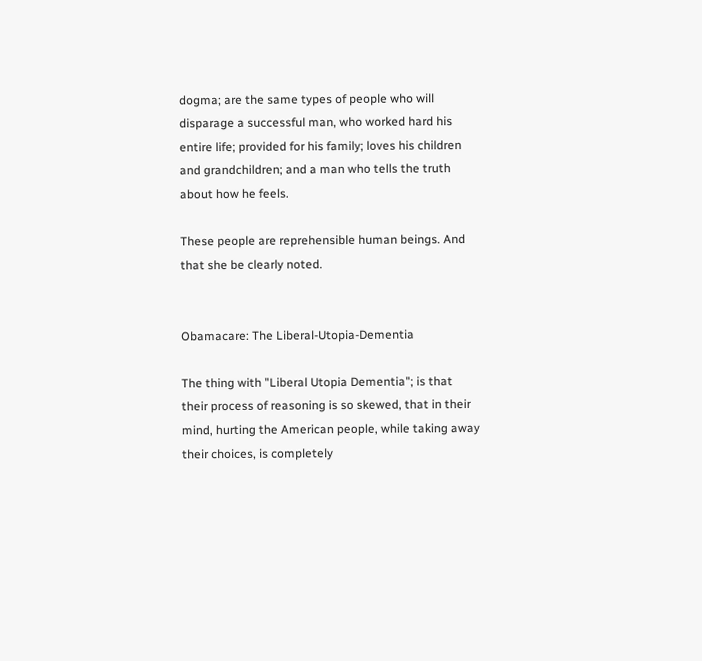dogma; are the same types of people who will disparage a successful man, who worked hard his entire life; provided for his family; loves his children and grandchildren; and a man who tells the truth about how he feels.

These people are reprehensible human beings. And that she be clearly noted.


Obamacare: The Liberal-Utopia-Dementia

The thing with "Liberal Utopia Dementia"; is that their process of reasoning is so skewed, that in their mind, hurting the American people, while taking away their choices, is completely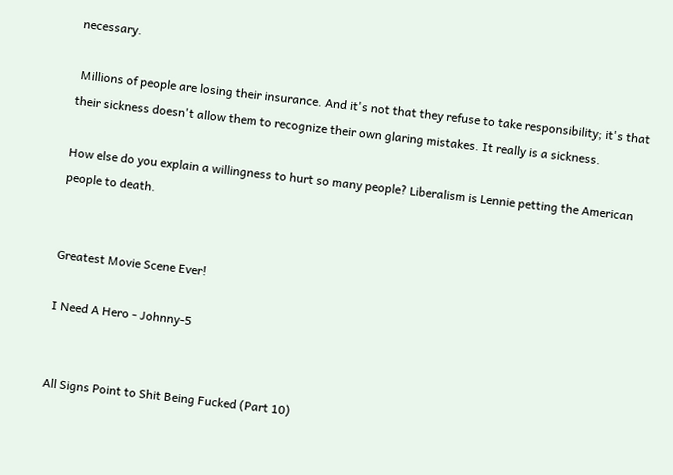necessary.

 Millions of people are losing their insurance. And it's not that they refuse to take responsibility; it's that their sickness doesn't allow them to recognize their own glaring mistakes. It really is a sickness.

How else do you explain a willingness to hurt so many people? Liberalism is Lennie petting the American people to death.


Greatest Movie Scene Ever!

I Need A Hero - Johnny-5


All Signs Point to Shit Being Fucked (Part 10)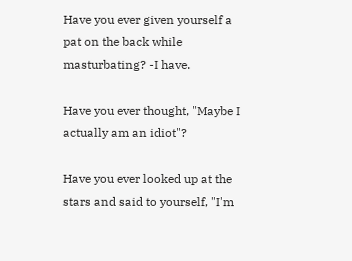Have you ever given yourself a pat on the back while masturbating? -I have.

Have you ever thought, "Maybe I actually am an idiot"?

Have you ever looked up at the stars and said to yourself, "I'm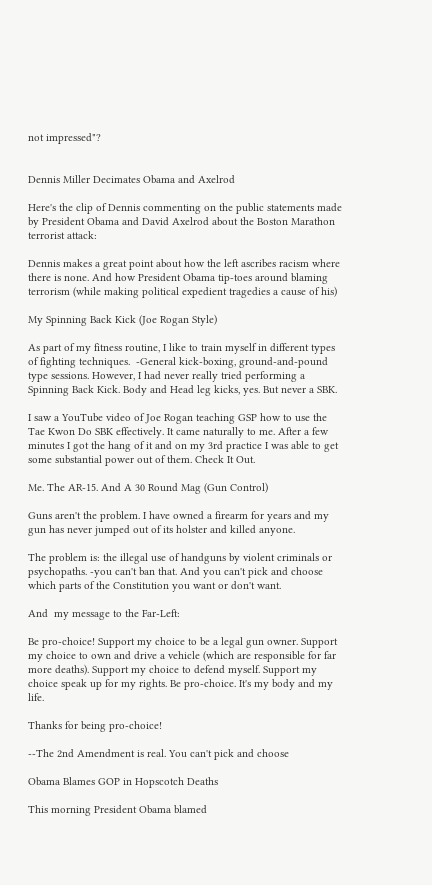not impressed"?


Dennis Miller Decimates Obama and Axelrod

Here's the clip of Dennis commenting on the public statements made by President Obama and David Axelrod about the Boston Marathon terrorist attack:

Dennis makes a great point about how the left ascribes racism where there is none. And how President Obama tip-toes around blaming terrorism (while making political expedient tragedies a cause of his)

My Spinning Back Kick (Joe Rogan Style)

As part of my fitness routine, I like to train myself in different types of fighting techniques.  -General kick-boxing, ground-and-pound type sessions. However, I had never really tried performing a Spinning Back Kick. Body and Head leg kicks, yes. But never a SBK.

I saw a YouTube video of Joe Rogan teaching GSP how to use the Tae Kwon Do SBK effectively. It came naturally to me. After a few minutes I got the hang of it and on my 3rd practice I was able to get some substantial power out of them. Check It Out.

Me. The AR-15. And A 30 Round Mag (Gun Control)

Guns aren't the problem. I have owned a firearm for years and my gun has never jumped out of its holster and killed anyone.

The problem is: the illegal use of handguns by violent criminals or psychopaths. -you can't ban that. And you can't pick and choose which parts of the Constitution you want or don't want.

And  my message to the Far-Left:

Be pro-choice! Support my choice to be a legal gun owner. Support my choice to own and drive a vehicle (which are responsible for far more deaths). Support my choice to defend myself. Support my choice speak up for my rights. Be pro-choice. It's my body and my life.

Thanks for being pro-choice!

--The 2nd Amendment is real. You can't pick and choose

Obama Blames GOP in Hopscotch Deaths

This morning President Obama blamed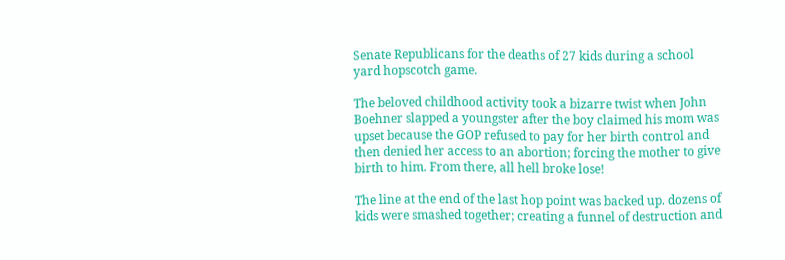Senate Republicans for the deaths of 27 kids during a school yard hopscotch game.

The beloved childhood activity took a bizarre twist when John Boehner slapped a youngster after the boy claimed his mom was upset because the GOP refused to pay for her birth control and then denied her access to an abortion; forcing the mother to give birth to him. From there, all hell broke lose!

The line at the end of the last hop point was backed up. dozens of kids were smashed together; creating a funnel of destruction and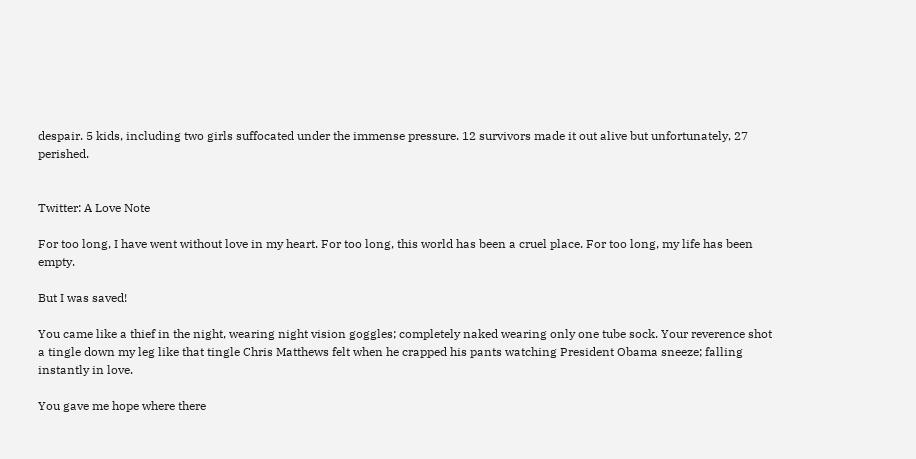despair. 5 kids, including two girls suffocated under the immense pressure. 12 survivors made it out alive but unfortunately, 27 perished.


Twitter: A Love Note

For too long, I have went without love in my heart. For too long, this world has been a cruel place. For too long, my life has been empty.

But I was saved!

You came like a thief in the night, wearing night vision goggles; completely naked wearing only one tube sock. Your reverence shot a tingle down my leg like that tingle Chris Matthews felt when he crapped his pants watching President Obama sneeze; falling instantly in love.

You gave me hope where there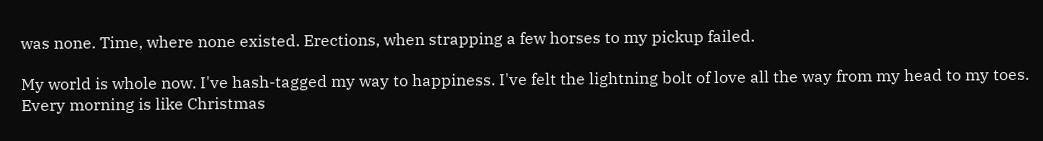was none. Time, where none existed. Erections, when strapping a few horses to my pickup failed.

My world is whole now. I've hash-tagged my way to happiness. I've felt the lightning bolt of love all the way from my head to my toes. Every morning is like Christmas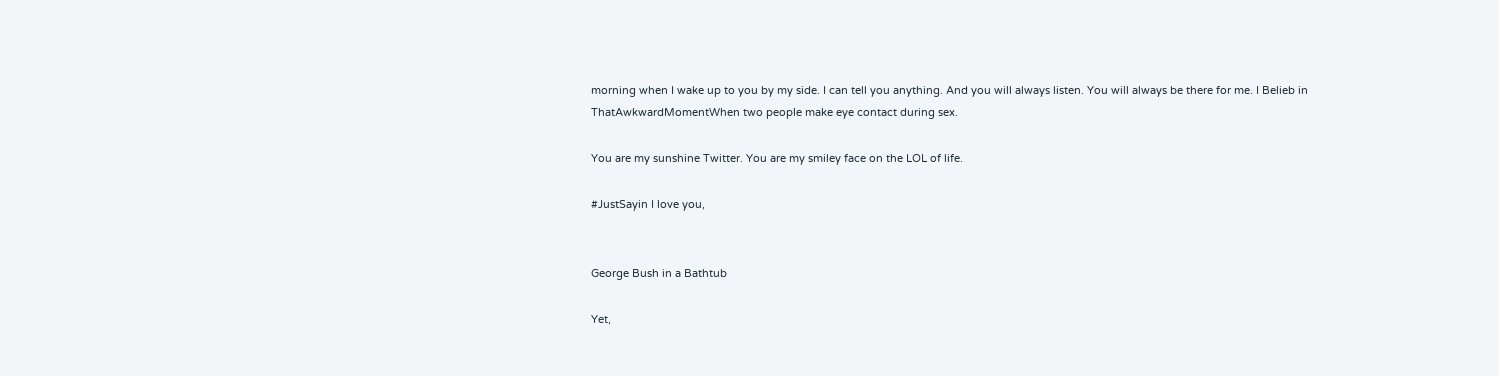morning when I wake up to you by my side. I can tell you anything. And you will always listen. You will always be there for me. I Belieb in ThatAwkwardMomentWhen two people make eye contact during sex.

You are my sunshine Twitter. You are my smiley face on the LOL of life.

#JustSayin I love you,


George Bush in a Bathtub

Yet,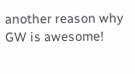another reason why GW is awesome!